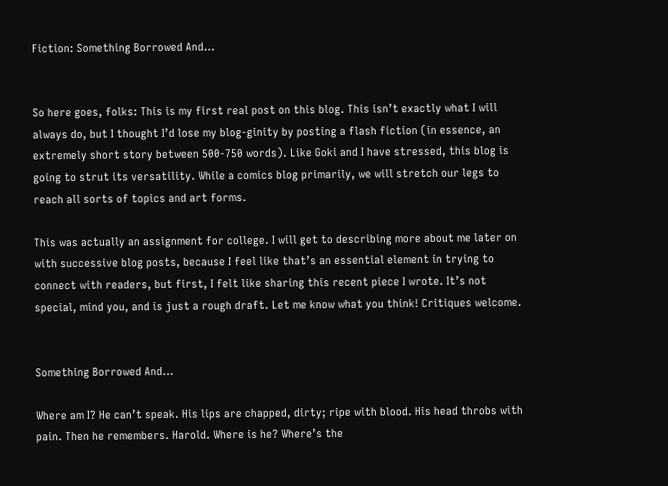Fiction: Something Borrowed And…


So here goes, folks: This is my first real post on this blog. This isn’t exactly what I will always do, but I thought I’d lose my blog-ginity by posting a flash fiction (in essence, an extremely short story between 500-750 words). Like Goki and I have stressed, this blog is going to strut its versatility. While a comics blog primarily, we will stretch our legs to reach all sorts of topics and art forms.

This was actually an assignment for college. I will get to describing more about me later on with successive blog posts, because I feel like that’s an essential element in trying to connect with readers, but first, I felt like sharing this recent piece I wrote. It’s not special, mind you, and is just a rough draft. Let me know what you think! Critiques welcome.


Something Borrowed And…

Where am I? He can’t speak. His lips are chapped, dirty; ripe with blood. His head throbs with pain. Then he remembers. Harold. Where is he? Where’s the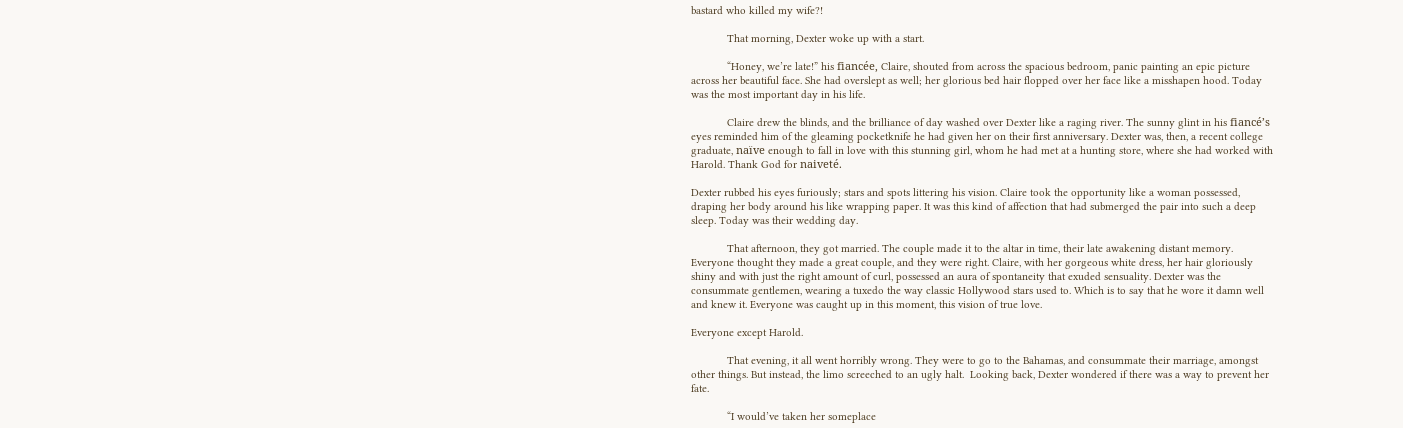bastard who killed my wife?!

            That morning, Dexter woke up with a start.

            “Honey, we’re late!” his fiancée, Claire, shouted from across the spacious bedroom, panic painting an epic picture across her beautiful face. She had overslept as well; her glorious bed hair flopped over her face like a misshapen hood. Today was the most important day in his life.

            Claire drew the blinds, and the brilliance of day washed over Dexter like a raging river. The sunny glint in his fiancé’s eyes reminded him of the gleaming pocketknife he had given her on their first anniversary. Dexter was, then, a recent college graduate, naïve enough to fall in love with this stunning girl, whom he had met at a hunting store, where she had worked with Harold. Thank God for naiveté.

Dexter rubbed his eyes furiously; stars and spots littering his vision. Claire took the opportunity like a woman possessed, draping her body around his like wrapping paper. It was this kind of affection that had submerged the pair into such a deep sleep. Today was their wedding day.

            That afternoon, they got married. The couple made it to the altar in time, their late awakening distant memory. Everyone thought they made a great couple, and they were right. Claire, with her gorgeous white dress, her hair gloriously shiny and with just the right amount of curl, possessed an aura of spontaneity that exuded sensuality. Dexter was the consummate gentlemen, wearing a tuxedo the way classic Hollywood stars used to. Which is to say that he wore it damn well and knew it. Everyone was caught up in this moment, this vision of true love.

Everyone except Harold.

            That evening, it all went horribly wrong. They were to go to the Bahamas, and consummate their marriage, amongst other things. But instead, the limo screeched to an ugly halt.  Looking back, Dexter wondered if there was a way to prevent her fate.

            “I would’ve taken her someplace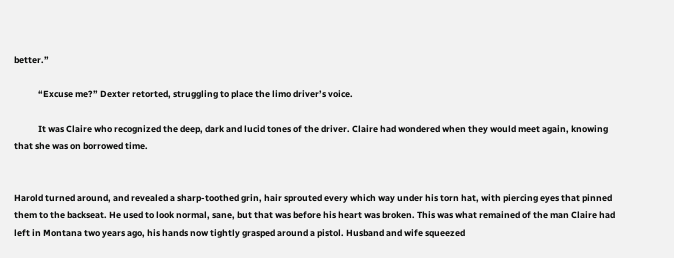better.”

            “Excuse me?” Dexter retorted, struggling to place the limo driver’s voice.

            It was Claire who recognized the deep, dark and lucid tones of the driver. Claire had wondered when they would meet again, knowing that she was on borrowed time.


Harold turned around, and revealed a sharp-toothed grin, hair sprouted every which way under his torn hat, with piercing eyes that pinned them to the backseat. He used to look normal, sane, but that was before his heart was broken. This was what remained of the man Claire had left in Montana two years ago, his hands now tightly grasped around a pistol. Husband and wife squeezed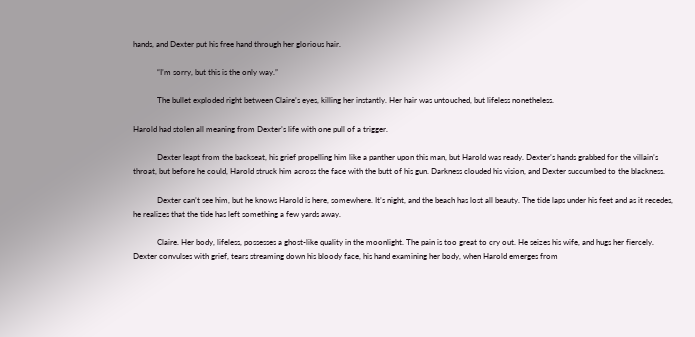hands, and Dexter put his free hand through her glorious hair.

            “I’m sorry, but this is the only way.”

            The bullet exploded right between Claire’s eyes, killing her instantly. Her hair was untouched, but lifeless nonetheless.

Harold had stolen all meaning from Dexter’s life with one pull of a trigger.

            Dexter leapt from the backseat, his grief propelling him like a panther upon this man, but Harold was ready. Dexter’s hands grabbed for the villain’s throat, but before he could, Harold struck him across the face with the butt of his gun. Darkness clouded his vision, and Dexter succumbed to the blackness.

            Dexter can’t see him, but he knows Harold is here, somewhere. It’s night, and the beach has lost all beauty. The tide laps under his feet and as it recedes, he realizes that the tide has left something a few yards away.

            Claire. Her body, lifeless, possesses a ghost-like quality in the moonlight. The pain is too great to cry out. He seizes his wife, and hugs her fiercely. Dexter convulses with grief, tears streaming down his bloody face, his hand examining her body, when Harold emerges from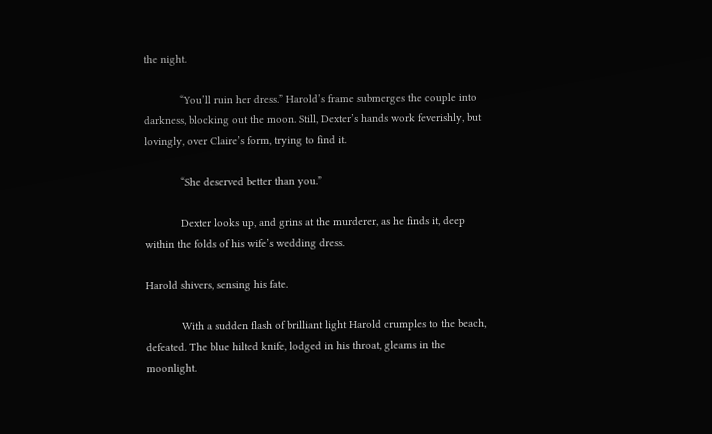the night.

            “You’ll ruin her dress.” Harold’s frame submerges the couple into darkness, blocking out the moon. Still, Dexter’s hands work feverishly, but lovingly, over Claire’s form, trying to find it.

            “She deserved better than you.”

            Dexter looks up, and grins at the murderer, as he finds it, deep within the folds of his wife’s wedding dress.

Harold shivers, sensing his fate.

            With a sudden flash of brilliant light Harold crumples to the beach, defeated. The blue hilted knife, lodged in his throat, gleams in the moonlight.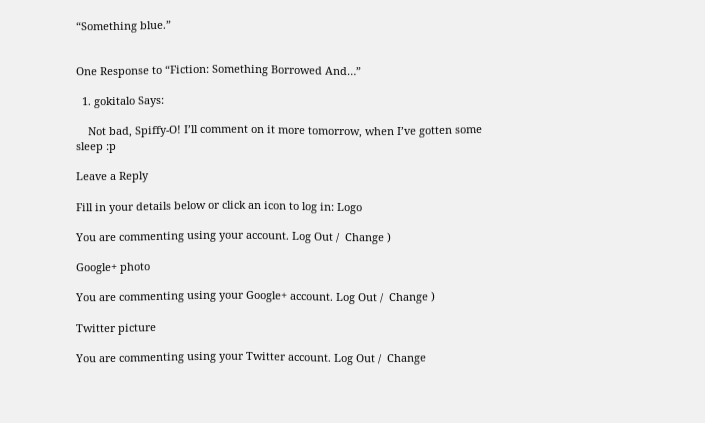“Something blue.”


One Response to “Fiction: Something Borrowed And…”

  1. gokitalo Says:

    Not bad, Spiffy-O! I’ll comment on it more tomorrow, when I’ve gotten some sleep :p

Leave a Reply

Fill in your details below or click an icon to log in: Logo

You are commenting using your account. Log Out /  Change )

Google+ photo

You are commenting using your Google+ account. Log Out /  Change )

Twitter picture

You are commenting using your Twitter account. Log Out /  Change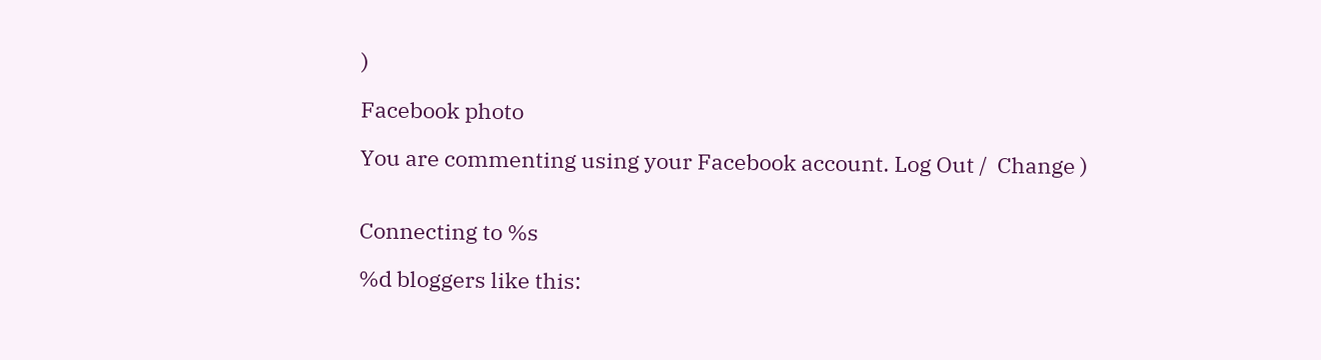)

Facebook photo

You are commenting using your Facebook account. Log Out /  Change )


Connecting to %s

%d bloggers like this: